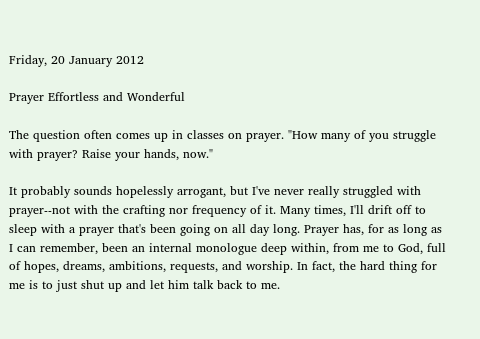Friday, 20 January 2012

Prayer Effortless and Wonderful

The question often comes up in classes on prayer. "How many of you struggle with prayer? Raise your hands, now."

It probably sounds hopelessly arrogant, but I've never really struggled with prayer--not with the crafting nor frequency of it. Many times, I'll drift off to sleep with a prayer that's been going on all day long. Prayer has, for as long as I can remember, been an internal monologue deep within, from me to God, full of hopes, dreams, ambitions, requests, and worship. In fact, the hard thing for me is to just shut up and let him talk back to me.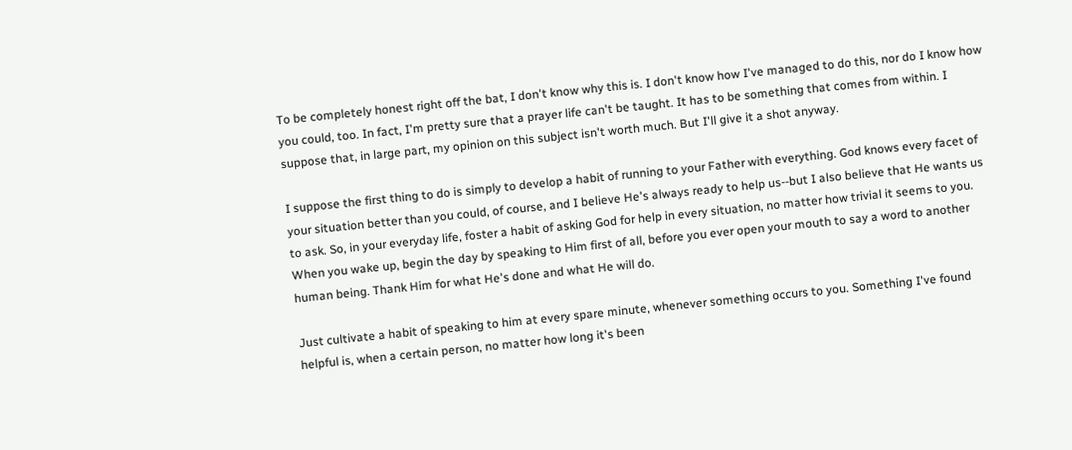To be completely honest right off the bat, I don't know why this is. I don't know how I've managed to do this, nor do I know how you could, too. In fact, I'm pretty sure that a prayer life can't be taught. It has to be something that comes from within. I suppose that, in large part, my opinion on this subject isn't worth much. But I'll give it a shot anyway.

I suppose the first thing to do is simply to develop a habit of running to your Father with everything. God knows every facet of your situation better than you could, of course, and I believe He's always ready to help us--but I also believe that He wants us to ask. So, in your everyday life, foster a habit of asking God for help in every situation, no matter how trivial it seems to you. When you wake up, begin the day by speaking to Him first of all, before you ever open your mouth to say a word to another human being. Thank Him for what He's done and what He will do.

Just cultivate a habit of speaking to him at every spare minute, whenever something occurs to you. Something I've found helpful is, when a certain person, no matter how long it's been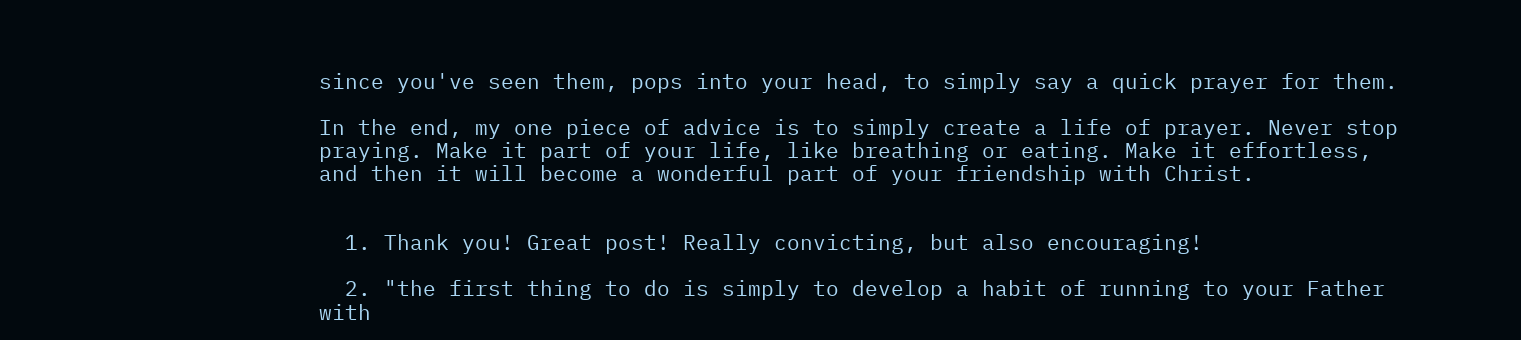since you've seen them, pops into your head, to simply say a quick prayer for them.

In the end, my one piece of advice is to simply create a life of prayer. Never stop praying. Make it part of your life, like breathing or eating. Make it effortless, and then it will become a wonderful part of your friendship with Christ.


  1. Thank you! Great post! Really convicting, but also encouraging!

  2. "the first thing to do is simply to develop a habit of running to your Father with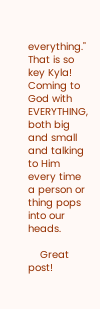everything." That is so key Kyla! Coming to God with EVERYTHING, both big and small and talking to Him every time a person or thing pops into our heads.

    Great post!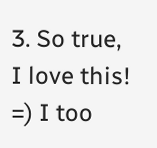3. So true, I love this! =) I too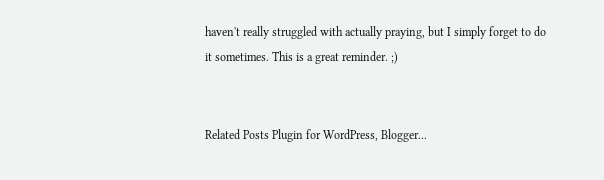haven't really struggled with actually praying, but I simply forget to do it sometimes. This is a great reminder. ;)


Related Posts Plugin for WordPress, Blogger...